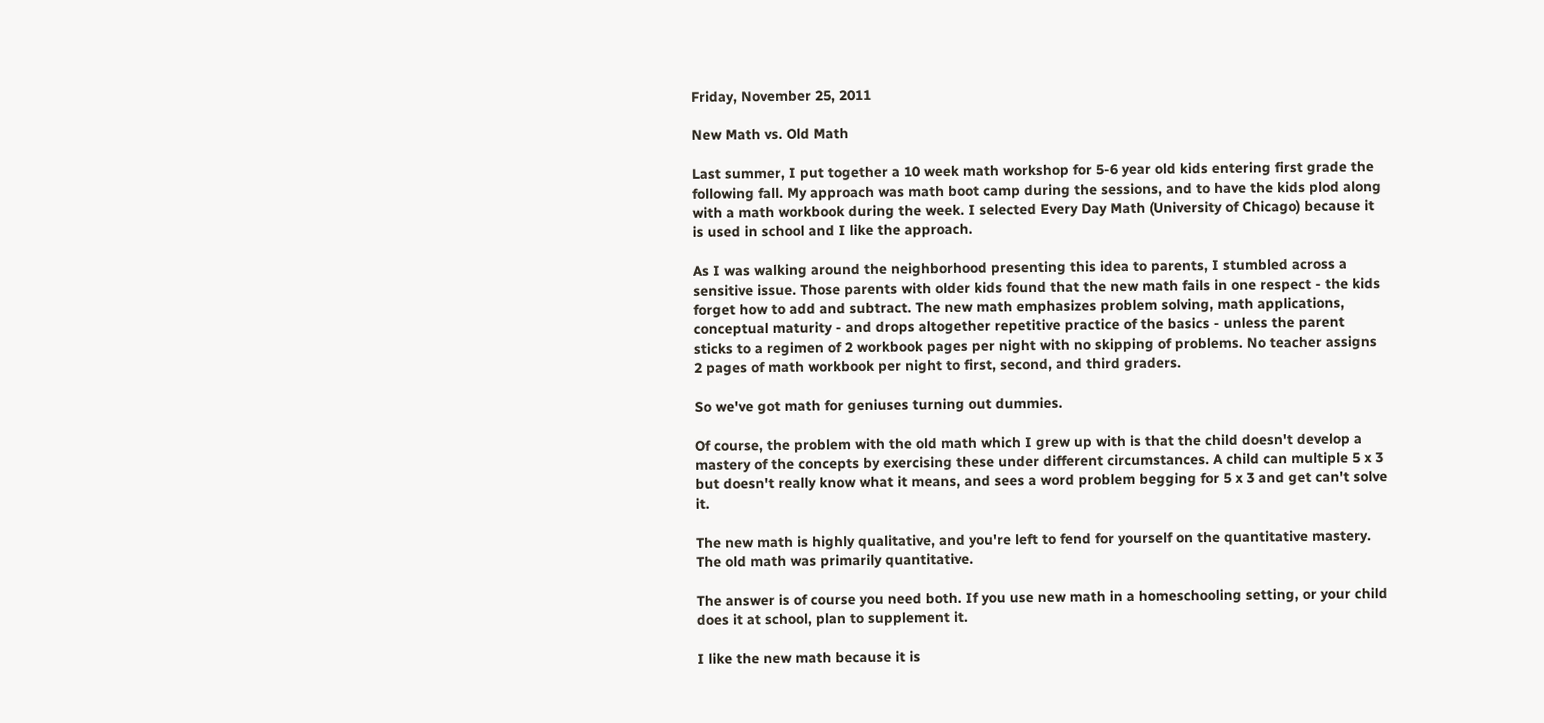Friday, November 25, 2011

New Math vs. Old Math

Last summer, I put together a 10 week math workshop for 5-6 year old kids entering first grade the following fall. My approach was math boot camp during the sessions, and to have the kids plod along with a math workbook during the week. I selected Every Day Math (University of Chicago) because it is used in school and I like the approach.

As I was walking around the neighborhood presenting this idea to parents, I stumbled across a sensitive issue. Those parents with older kids found that the new math fails in one respect - the kids forget how to add and subtract. The new math emphasizes problem solving, math applications, conceptual maturity - and drops altogether repetitive practice of the basics - unless the parent sticks to a regimen of 2 workbook pages per night with no skipping of problems. No teacher assigns 2 pages of math workbook per night to first, second, and third graders.

So we've got math for geniuses turning out dummies.

Of course, the problem with the old math which I grew up with is that the child doesn't develop a mastery of the concepts by exercising these under different circumstances. A child can multiple 5 x 3 but doesn't really know what it means, and sees a word problem begging for 5 x 3 and get can't solve it.

The new math is highly qualitative, and you're left to fend for yourself on the quantitative mastery. The old math was primarily quantitative.

The answer is of course you need both. If you use new math in a homeschooling setting, or your child does it at school, plan to supplement it.

I like the new math because it is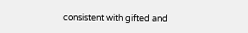consistent with gifted and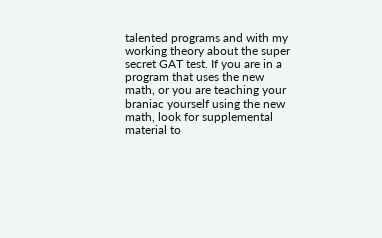talented programs and with my working theory about the super secret GAT test. If you are in a program that uses the new math, or you are teaching your braniac yourself using the new math, look for supplemental material to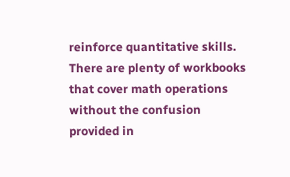reinforce quantitative skills. There are plenty of workbooks that cover math operations without the confusion provided in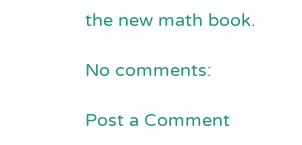the new math book.

No comments:

Post a Comment